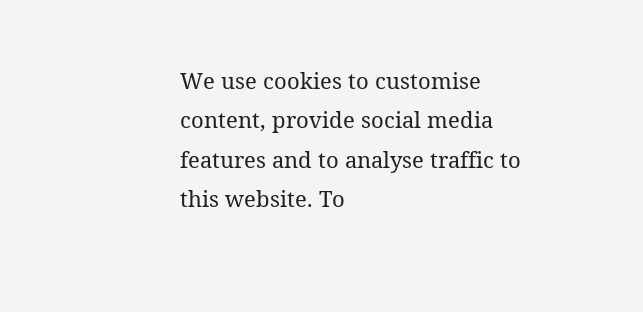We use cookies to customise content, provide social media features and to analyse traffic to this website. To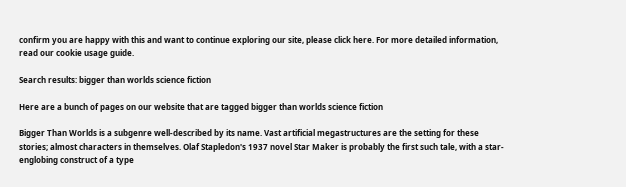confirm you are happy with this and want to continue exploring our site, please click here. For more detailed information, read our cookie usage guide.

Search results: bigger than worlds science fiction

Here are a bunch of pages on our website that are tagged bigger than worlds science fiction

Bigger Than Worlds is a subgenre well-described by its name. Vast artificial megastructures are the setting for these stories; almost characters in themselves. Olaf Stapledon's 1937 novel Star Maker is probably the first such tale, with a star-englobing construct of a type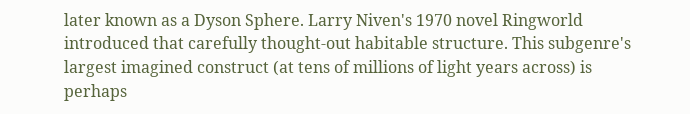later known as a Dyson Sphere. Larry Niven's 1970 novel Ringworld introduced that carefully thought-out habitable structure. This subgenre's largest imagined construct (at tens of millions of light years across) is perhaps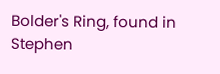Bolder's Ring, found in Stephen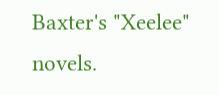Baxter's "Xeelee" novels.